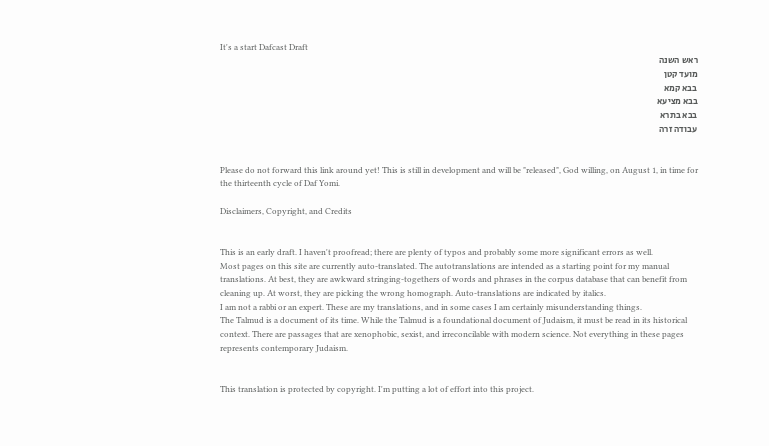It's a start Dafcast Draft
ראש השנה
מועד קטן
בבא קמא
בבא מציעא
בבא בתרא
עבודה זרה


Please do not forward this link around yet! This is still in development and will be "released", God willing, on August 1, in time for the thirteenth cycle of Daf Yomi.

Disclaimers, Copyright, and Credits


This is an early draft. I haven't proofread; there are plenty of typos and probably some more significant errors as well.
Most pages on this site are currently auto-translated. The autotranslations are intended as a starting point for my manual translations. At best, they are awkward stringing-togethers of words and phrases in the corpus database that can benefit from cleaning up. At worst, they are picking the wrong homograph. Auto-translations are indicated by italics.
I am not a rabbi or an expert. These are my translations, and in some cases I am certainly misunderstanding things.
The Talmud is a document of its time. While the Talmud is a foundational document of Judaism, it must be read in its historical context. There are passages that are xenophobic, sexist, and irreconcilable with modern science. Not everything in these pages represents contemporary Judaism.


This translation is protected by copyright. I'm putting a lot of effort into this project.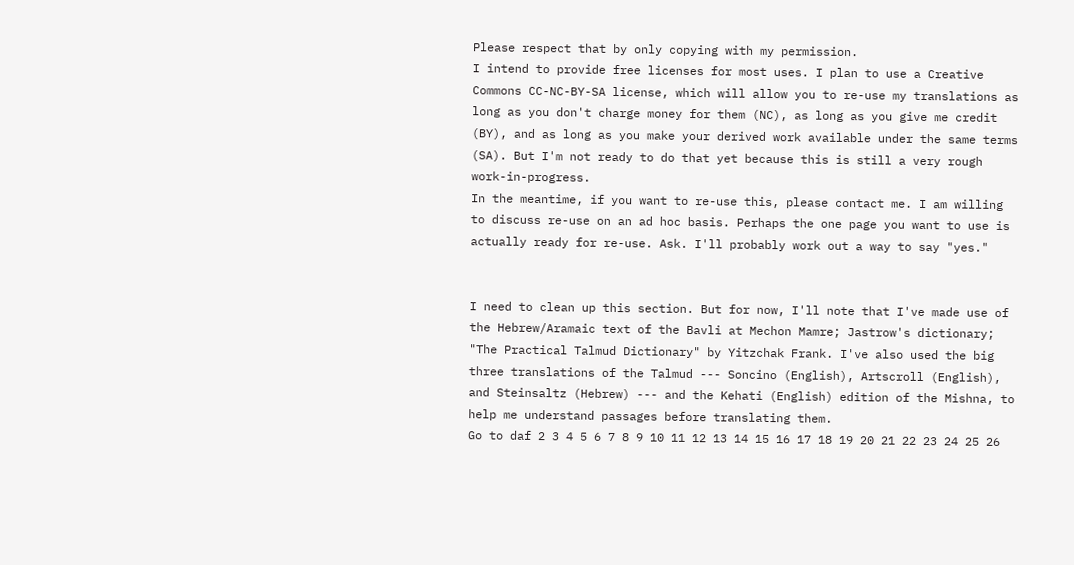Please respect that by only copying with my permission.
I intend to provide free licenses for most uses. I plan to use a Creative Commons CC-NC-BY-SA license, which will allow you to re-use my translations as long as you don't charge money for them (NC), as long as you give me credit (BY), and as long as you make your derived work available under the same terms (SA). But I'm not ready to do that yet because this is still a very rough work-in-progress.
In the meantime, if you want to re-use this, please contact me. I am willing to discuss re-use on an ad hoc basis. Perhaps the one page you want to use is actually ready for re-use. Ask. I'll probably work out a way to say "yes."


I need to clean up this section. But for now, I'll note that I've made use of the Hebrew/Aramaic text of the Bavli at Mechon Mamre; Jastrow's dictionary; "The Practical Talmud Dictionary" by Yitzchak Frank. I've also used the big three translations of the Talmud --- Soncino (English), Artscroll (English), and Steinsaltz (Hebrew) --- and the Kehati (English) edition of the Mishna, to help me understand passages before translating them.
Go to daf 2 3 4 5 6 7 8 9 10 11 12 13 14 15 16 17 18 19 20 21 22 23 24 25 26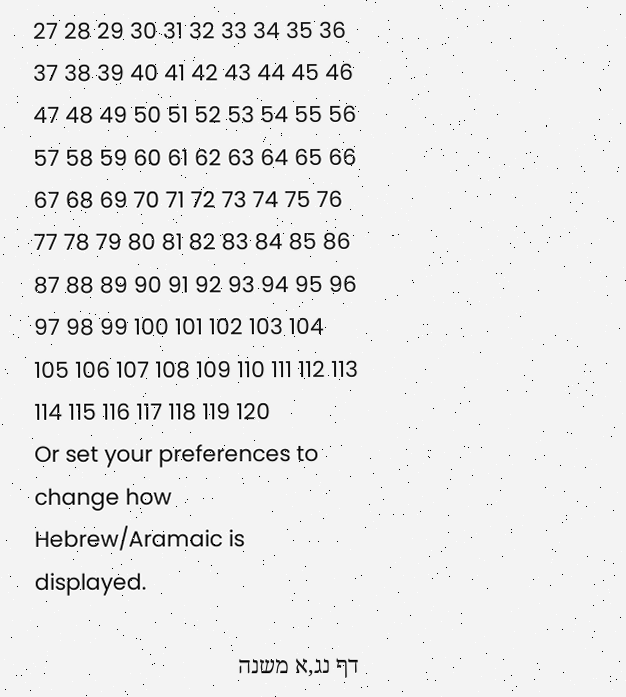27 28 29 30 31 32 33 34 35 36 37 38 39 40 41 42 43 44 45 46 47 48 49 50 51 52 53 54 55 56 57 58 59 60 61 62 63 64 65 66 67 68 69 70 71 72 73 74 75 76 77 78 79 80 81 82 83 84 85 86 87 88 89 90 91 92 93 94 95 96 97 98 99 100 101 102 103 104 105 106 107 108 109 110 111 112 113 114 115 116 117 118 119 120
Or set your preferences to change how Hebrew/Aramaic is displayed.

דף נג,א משנה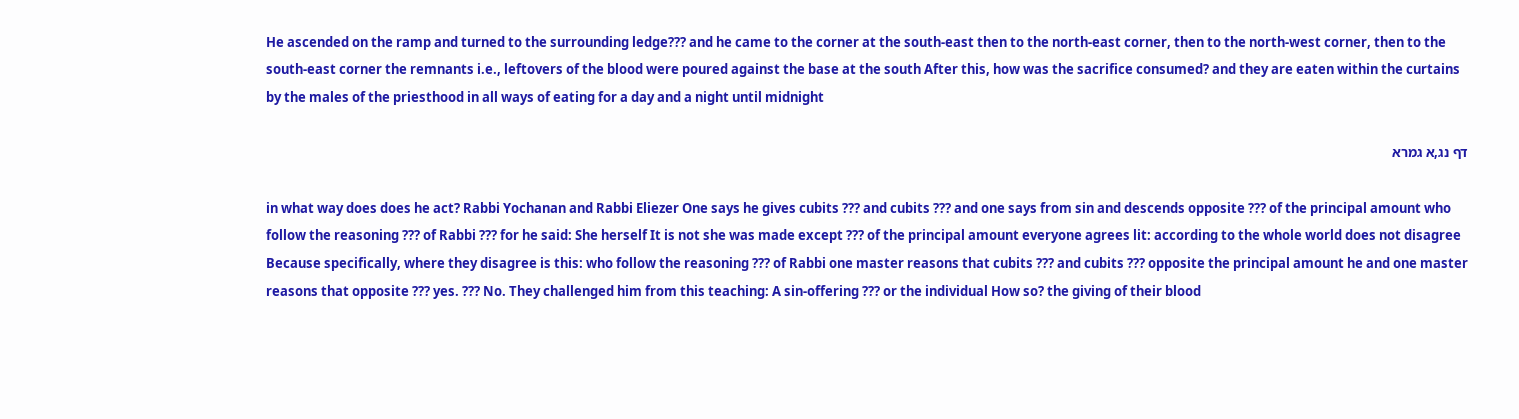He ascended on the ramp and turned to the surrounding ledge??? and he came to the corner at the south-east then to the north-east corner, then to the north-west corner, then to the south-east corner the remnants i.e., leftovers of the blood were poured against the base at the south After this, how was the sacrifice consumed? and they are eaten within the curtains by the males of the priesthood in all ways of eating for a day and a night until midnight

דף נג,א גמרא

in what way does does he act? Rabbi Yochanan and Rabbi Eliezer One says he gives cubits ??? and cubits ??? and one says from sin and descends opposite ??? of the principal amount who follow the reasoning ??? of Rabbi ??? for he said: She herself It is not she was made except ??? of the principal amount everyone agrees lit: according to the whole world does not disagree Because specifically, where they disagree is this: who follow the reasoning ??? of Rabbi one master reasons that cubits ??? and cubits ??? opposite the principal amount he and one master reasons that opposite ??? yes. ??? No. They challenged him from this teaching: A sin-offering ??? or the individual How so? the giving of their blood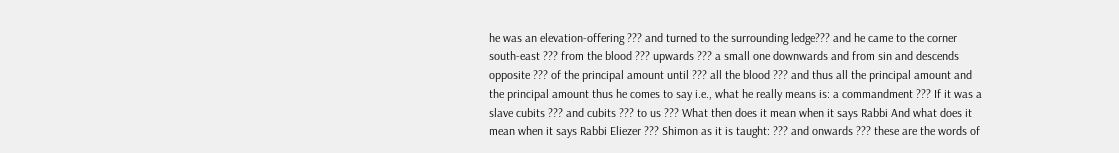he was an elevation-offering ??? and turned to the surrounding ledge??? and he came to the corner south-east ??? from the blood ??? upwards ??? a small one downwards and from sin and descends opposite ??? of the principal amount until ??? all the blood ??? and thus all the principal amount and the principal amount thus he comes to say i.e., what he really means is: a commandment ??? If it was a slave cubits ??? and cubits ??? to us ??? What then does it mean when it says Rabbi And what does it mean when it says Rabbi Eliezer ??? Shimon as it is taught: ??? and onwards ??? these are the words of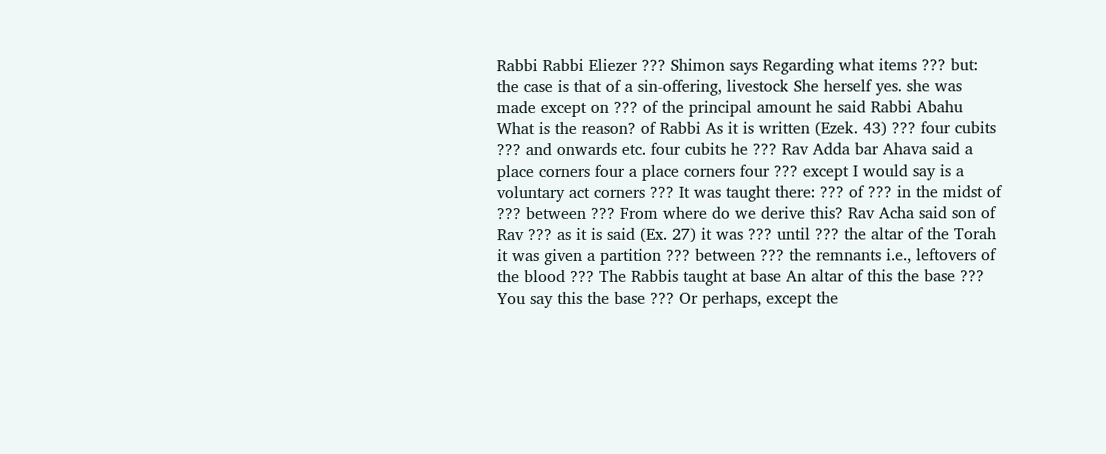Rabbi Rabbi Eliezer ??? Shimon says Regarding what items ??? but: the case is that of a sin-offering, livestock She herself yes. she was made except on ??? of the principal amount he said Rabbi Abahu What is the reason? of Rabbi As it is written (Ezek. 43) ??? four cubits ??? and onwards etc. four cubits he ??? Rav Adda bar Ahava said a place corners four a place corners four ??? except I would say is a voluntary act corners ??? It was taught there: ??? of ??? in the midst of ??? between ??? From where do we derive this? Rav Acha said son of Rav ??? as it is said (Ex. 27) it was ??? until ??? the altar of the Torah it was given a partition ??? between ??? the remnants i.e., leftovers of the blood ??? The Rabbis taught at base An altar of this the base ??? You say this the base ??? Or perhaps, except the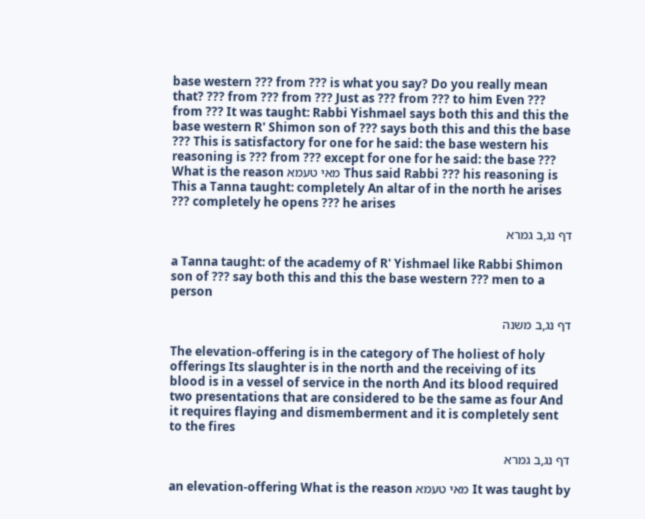base western ??? from ??? is what you say? Do you really mean that? ??? from ??? from ??? Just as ??? from ??? to him Even ??? from ??? It was taught: Rabbi Yishmael says both this and this the base western R' Shimon son of ??? says both this and this the base ??? This is satisfactory for one for he said: the base western his reasoning is ??? from ??? except for one for he said: the base ??? What is the reason מאי טעמא Thus said Rabbi ??? his reasoning is This a Tanna taught: completely An altar of in the north he arises ??? completely he opens ??? he arises

דף נג,ב גמרא

a Tanna taught: of the academy of R' Yishmael like Rabbi Shimon son of ??? say both this and this the base western ??? men to a person

דף נג,ב משנה

The elevation-offering is in the category of The holiest of holy offerings Its slaughter is in the north and the receiving of its blood is in a vessel of service in the north And its blood required two presentations that are considered to be the same as four And it requires flaying and dismemberment and it is completely sent to the fires

דף נג,ב גמרא

an elevation-offering What is the reason מאי טעמא It was taught by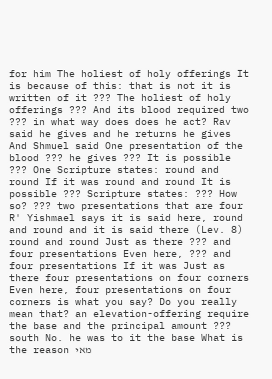for him The holiest of holy offerings It is because of this: that is not it is written of it ??? The holiest of holy offerings ??? And its blood required two ??? in what way does does he act? Rav said he gives and he returns he gives And Shmuel said One presentation of the blood ??? he gives ??? It is possible ??? One Scripture states: round and round If it was round and round It is possible ??? Scripture states: ??? How so? ??? two presentations that are four R' Yishmael says it is said here, round and round and it is said there (Lev. 8) round and round Just as there ??? and four presentations Even here, ??? and four presentations If it was Just as there four presentations on four corners Even here, four presentations on four corners is what you say? Do you really mean that? an elevation-offering require the base and the principal amount ??? south No. he was to it the base What is the reason מאי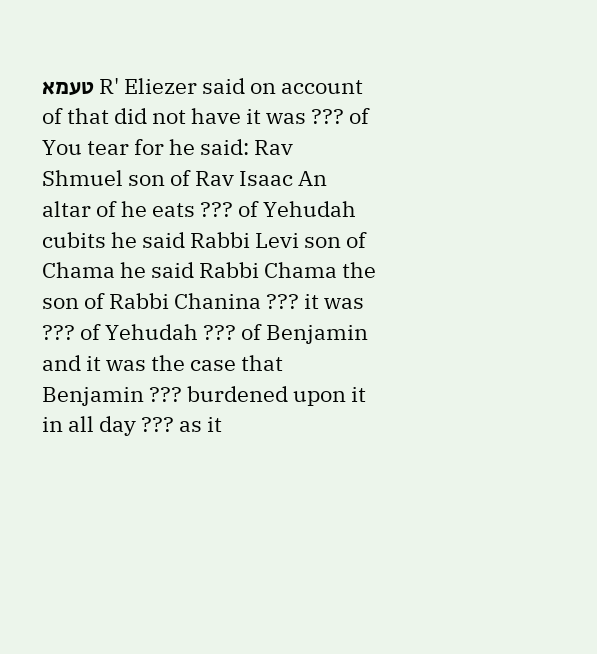טעמא R' Eliezer said on account of that did not have it was ??? of You tear for he said: Rav Shmuel son of Rav Isaac An altar of he eats ??? of Yehudah cubits he said Rabbi Levi son of Chama he said Rabbi Chama the son of Rabbi Chanina ??? it was ??? of Yehudah ??? of Benjamin and it was the case that Benjamin ??? burdened upon it in all day ??? as it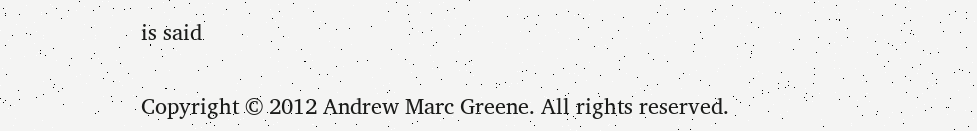is said

Copyright © 2012 Andrew Marc Greene. All rights reserved.